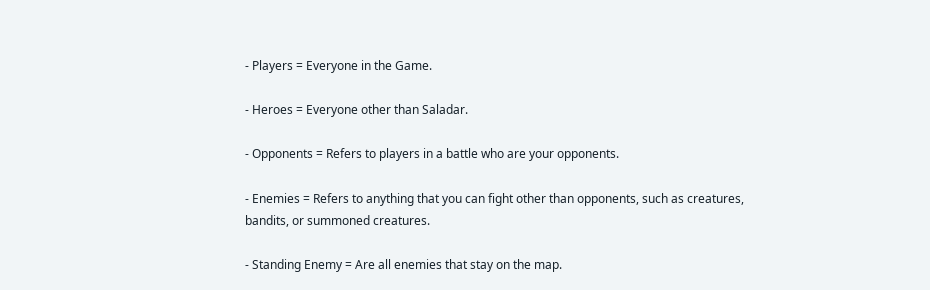- Players = Everyone in the Game.

- Heroes = Everyone other than Saladar.

- Opponents = Refers to players in a battle who are your opponents.

- Enemies = Refers to anything that you can fight other than opponents, such as creatures, bandits, or summoned creatures.

- Standing Enemy = Are all enemies that stay on the map.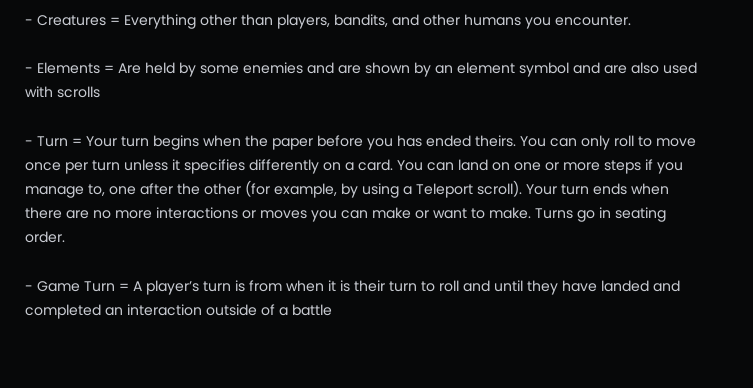- Creatures = Everything other than players, bandits, and other humans you encounter.

- Elements = Are held by some enemies and are shown by an element symbol and are also used with scrolls

- Turn = Your turn begins when the paper before you has ended theirs. You can only roll to move once per turn unless it specifies differently on a card. You can land on one or more steps if you manage to, one after the other (for example, by using a Teleport scroll). Your turn ends when there are no more interactions or moves you can make or want to make. Turns go in seating order.

- Game Turn = A player’s turn is from when it is their turn to roll and until they have landed and completed an interaction outside of a battle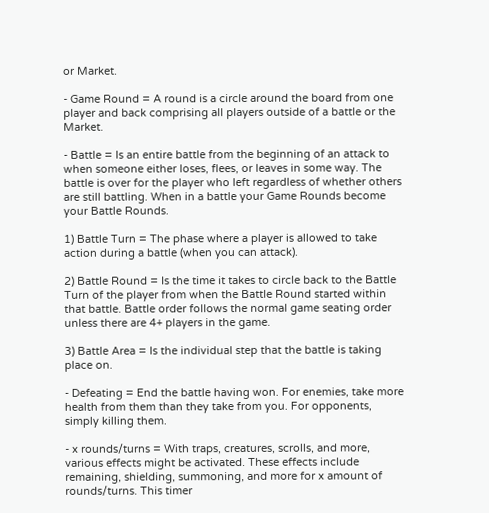or Market.

- Game Round = A round is a circle around the board from one player and back comprising all players outside of a battle or the Market.

- Battle = Is an entire battle from the beginning of an attack to when someone either loses, flees, or leaves in some way. The battle is over for the player who left regardless of whether others are still battling. When in a battle your Game Rounds become your Battle Rounds.

1) Battle Turn = The phase where a player is allowed to take action during a battle (when you can attack).

2) Battle Round = Is the time it takes to circle back to the Battle Turn of the player from when the Battle Round started within that battle. Battle order follows the normal game seating order unless there are 4+ players in the game.

3) Battle Area = Is the individual step that the battle is taking place on.

- Defeating = End the battle having won. For enemies, take more health from them than they take from you. For opponents, simply killing them.

- x rounds/turns = With traps, creatures, scrolls, and more, various effects might be activated. These effects include remaining, shielding, summoning, and more for x amount of rounds/turns. This timer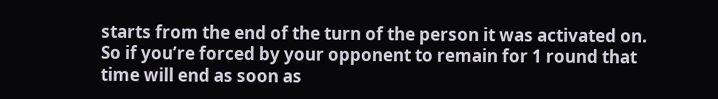starts from the end of the turn of the person it was activated on. So if you’re forced by your opponent to remain for 1 round that time will end as soon as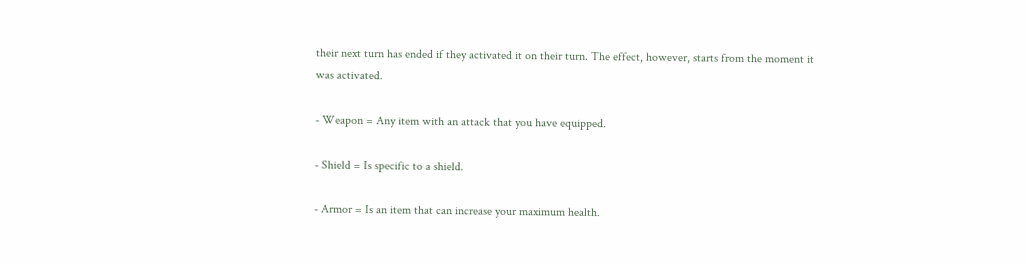their next turn has ended if they activated it on their turn. The effect, however, starts from the moment it was activated.

- Weapon = Any item with an attack that you have equipped.

- Shield = Is specific to a shield.

- Armor = Is an item that can increase your maximum health.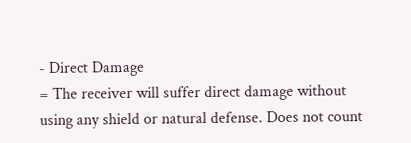- Direct Damage
= The receiver will suffer direct damage without using any shield or natural defense. Does not count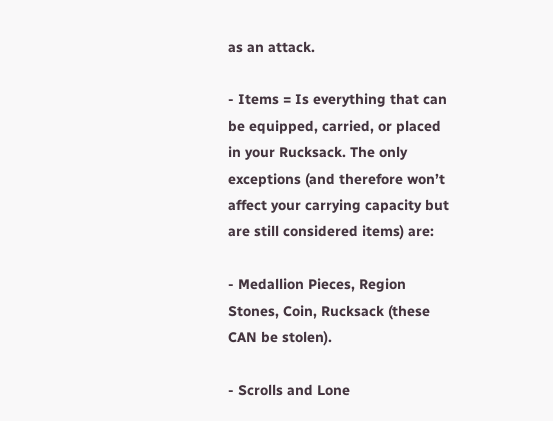as an attack.

- Items = Is everything that can be equipped, carried, or placed in your Rucksack. The only exceptions (and therefore won’t affect your carrying capacity but are still considered items) are:

- Medallion Pieces, Region Stones, Coin, Rucksack (these CAN be stolen).

- Scrolls and Lone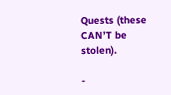Quests (these CAN’T be stolen).

-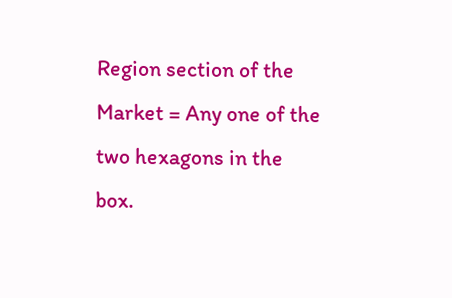Region section of the Market = Any one of the two hexagons in the box.